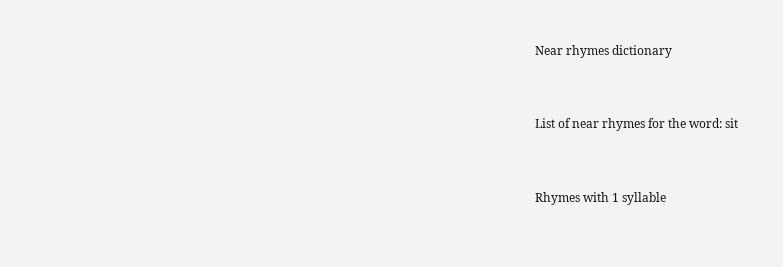Near rhymes dictionary


List of near rhymes for the word: sit


Rhymes with 1 syllable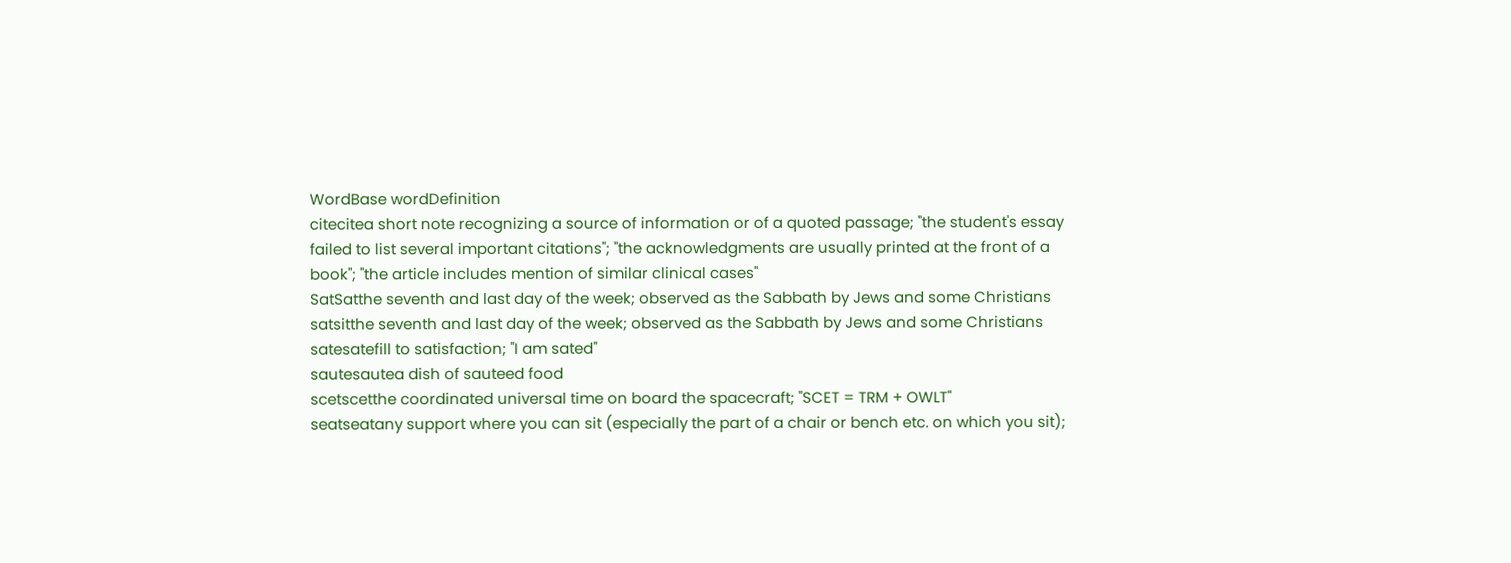WordBase wordDefinition
citecitea short note recognizing a source of information or of a quoted passage; "the student's essay failed to list several important citations"; "the acknowledgments are usually printed at the front of a book"; "the article includes mention of similar clinical cases"
SatSatthe seventh and last day of the week; observed as the Sabbath by Jews and some Christians
satsitthe seventh and last day of the week; observed as the Sabbath by Jews and some Christians
satesatefill to satisfaction; "I am sated"
sautesautea dish of sauteed food
scetscetthe coordinated universal time on board the spacecraft; "SCET = TRM + OWLT"
seatseatany support where you can sit (especially the part of a chair or bench etc. on which you sit);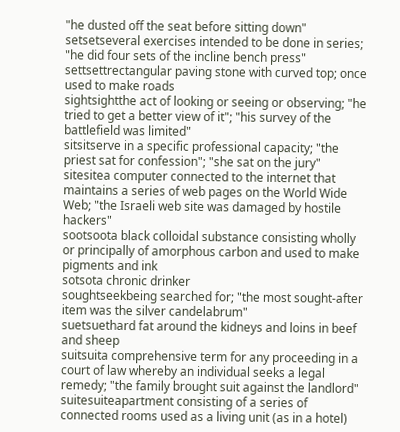"he dusted off the seat before sitting down"
setsetseveral exercises intended to be done in series; "he did four sets of the incline bench press"
settsettrectangular paving stone with curved top; once used to make roads
sightsightthe act of looking or seeing or observing; "he tried to get a better view of it"; "his survey of the battlefield was limited"
sitsitserve in a specific professional capacity; "the priest sat for confession"; "she sat on the jury"
sitesitea computer connected to the internet that maintains a series of web pages on the World Wide Web; "the Israeli web site was damaged by hostile hackers"
sootsoota black colloidal substance consisting wholly or principally of amorphous carbon and used to make pigments and ink
sotsota chronic drinker
soughtseekbeing searched for; "the most sought-after item was the silver candelabrum"
suetsuethard fat around the kidneys and loins in beef and sheep
suitsuita comprehensive term for any proceeding in a court of law whereby an individual seeks a legal remedy; "the family brought suit against the landlord"
suitesuiteapartment consisting of a series of connected rooms used as a living unit (as in a hotel)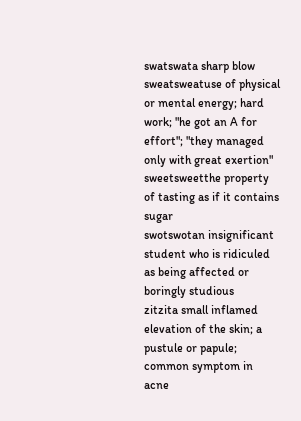swatswata sharp blow
sweatsweatuse of physical or mental energy; hard work; "he got an A for effort"; "they managed only with great exertion"
sweetsweetthe property of tasting as if it contains sugar
swotswotan insignificant student who is ridiculed as being affected or boringly studious
zitzita small inflamed elevation of the skin; a pustule or papule; common symptom in acne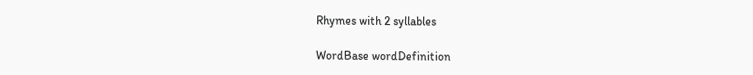Rhymes with 2 syllables

WordBase wordDefinition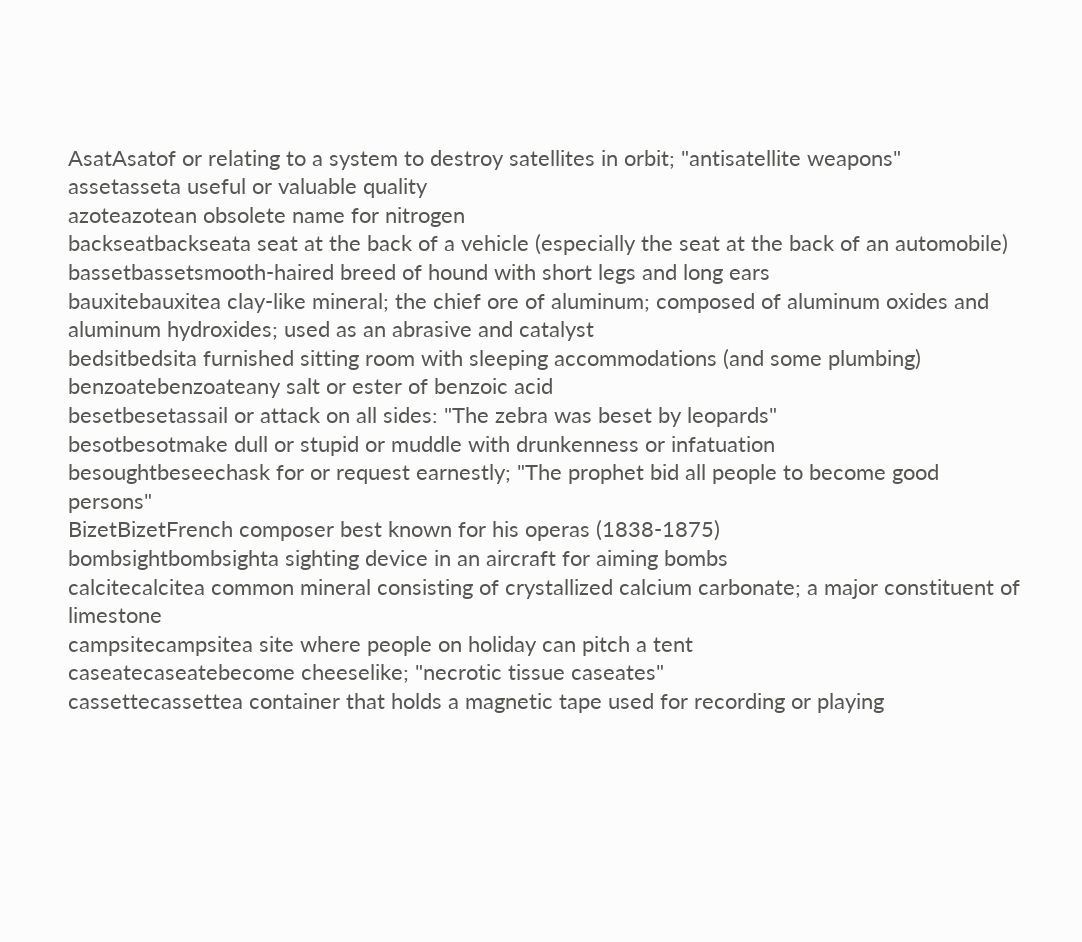AsatAsatof or relating to a system to destroy satellites in orbit; "antisatellite weapons"
assetasseta useful or valuable quality
azoteazotean obsolete name for nitrogen
backseatbackseata seat at the back of a vehicle (especially the seat at the back of an automobile)
bassetbassetsmooth-haired breed of hound with short legs and long ears
bauxitebauxitea clay-like mineral; the chief ore of aluminum; composed of aluminum oxides and aluminum hydroxides; used as an abrasive and catalyst
bedsitbedsita furnished sitting room with sleeping accommodations (and some plumbing)
benzoatebenzoateany salt or ester of benzoic acid
besetbesetassail or attack on all sides: "The zebra was beset by leopards"
besotbesotmake dull or stupid or muddle with drunkenness or infatuation
besoughtbeseechask for or request earnestly; "The prophet bid all people to become good persons"
BizetBizetFrench composer best known for his operas (1838-1875)
bombsightbombsighta sighting device in an aircraft for aiming bombs
calcitecalcitea common mineral consisting of crystallized calcium carbonate; a major constituent of limestone
campsitecampsitea site where people on holiday can pitch a tent
caseatecaseatebecome cheeselike; "necrotic tissue caseates"
cassettecassettea container that holds a magnetic tape used for recording or playing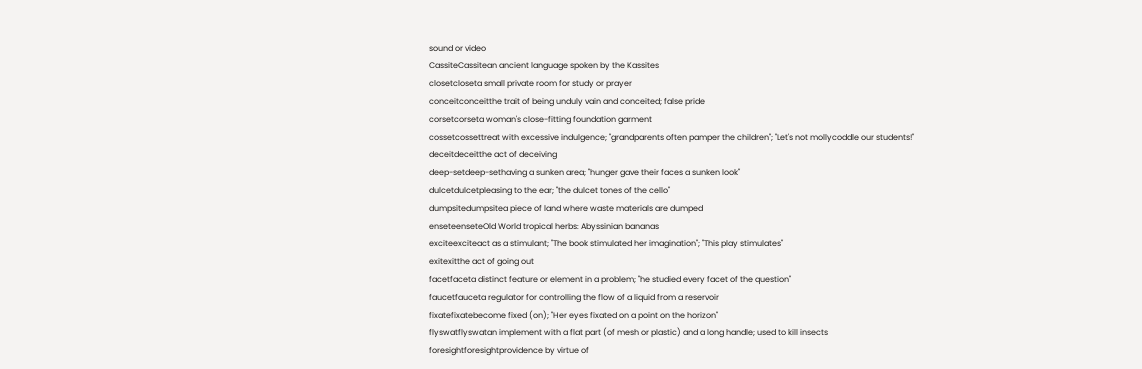sound or video
CassiteCassitean ancient language spoken by the Kassites
closetcloseta small private room for study or prayer
conceitconceitthe trait of being unduly vain and conceited; false pride
corsetcorseta woman's close-fitting foundation garment
cossetcossettreat with excessive indulgence; "grandparents often pamper the children"; "Let's not mollycoddle our students!"
deceitdeceitthe act of deceiving
deep-setdeep-sethaving a sunken area; "hunger gave their faces a sunken look"
dulcetdulcetpleasing to the ear; "the dulcet tones of the cello"
dumpsitedumpsitea piece of land where waste materials are dumped
enseteenseteOld World tropical herbs: Abyssinian bananas
exciteexciteact as a stimulant; "The book stimulated her imagination"; "This play stimulates"
exitexitthe act of going out
facetfaceta distinct feature or element in a problem; "he studied every facet of the question"
faucetfauceta regulator for controlling the flow of a liquid from a reservoir
fixatefixatebecome fixed (on); "Her eyes fixated on a point on the horizon"
flyswatflyswatan implement with a flat part (of mesh or plastic) and a long handle; used to kill insects
foresightforesightprovidence by virtue of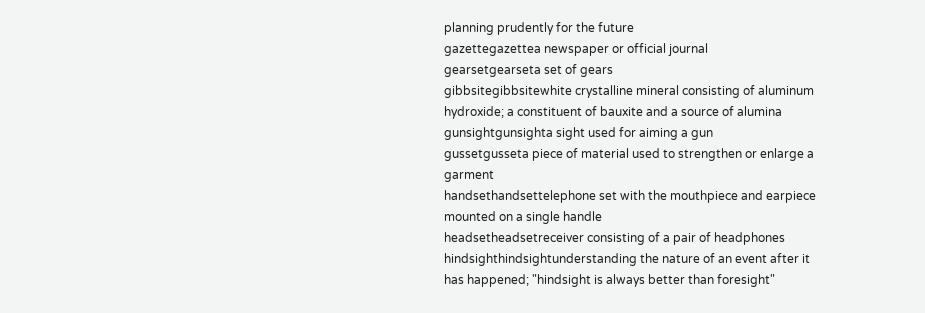planning prudently for the future
gazettegazettea newspaper or official journal
gearsetgearseta set of gears
gibbsitegibbsitewhite crystalline mineral consisting of aluminum hydroxide; a constituent of bauxite and a source of alumina
gunsightgunsighta sight used for aiming a gun
gussetgusseta piece of material used to strengthen or enlarge a garment
handsethandsettelephone set with the mouthpiece and earpiece mounted on a single handle
headsetheadsetreceiver consisting of a pair of headphones
hindsighthindsightunderstanding the nature of an event after it has happened; "hindsight is always better than foresight"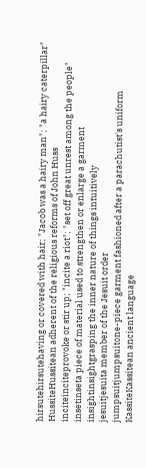hirsutehirsutehaving or covered with hair; "Jacob was a hairy man"; "a hairy caterpillar"
HussiteHussitean adherent of the religious reforms of John Huss
inciteinciteprovoke or stir up; "incite a riot"; "set off great unrest among the people"
insetinseta piece of material used to strengthen or enlarge a garment
insightinsightgrasping the inner nature of things intuitively
jesuitjesuita member of the Jesuit order
jumpsuitjumpsuitone-piece garment fashioned after a parachutist's uniform
KassiteKassitean ancient language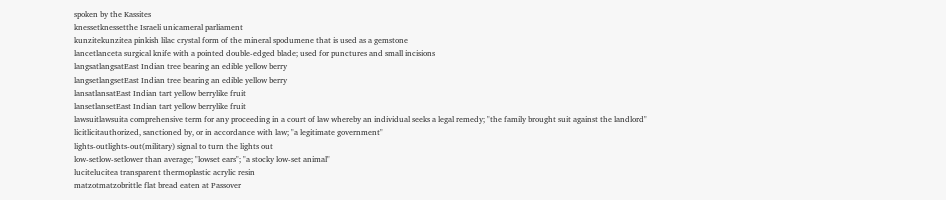spoken by the Kassites
knessetknessetthe Israeli unicameral parliament
kunzitekunzitea pinkish lilac crystal form of the mineral spodumene that is used as a gemstone
lancetlanceta surgical knife with a pointed double-edged blade; used for punctures and small incisions
langsatlangsatEast Indian tree bearing an edible yellow berry
langsetlangsetEast Indian tree bearing an edible yellow berry
lansatlansatEast Indian tart yellow berrylike fruit
lansetlansetEast Indian tart yellow berrylike fruit
lawsuitlawsuita comprehensive term for any proceeding in a court of law whereby an individual seeks a legal remedy; "the family brought suit against the landlord"
licitlicitauthorized, sanctioned by, or in accordance with law; "a legitimate government"
lights-outlights-out(military) signal to turn the lights out
low-setlow-setlower than average; "lowset ears"; "a stocky low-set animal"
lucitelucitea transparent thermoplastic acrylic resin
matzotmatzobrittle flat bread eaten at Passover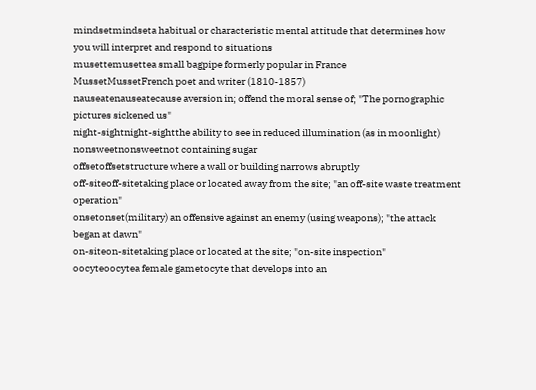mindsetmindseta habitual or characteristic mental attitude that determines how you will interpret and respond to situations
musettemusettea small bagpipe formerly popular in France
MussetMussetFrench poet and writer (1810-1857)
nauseatenauseatecause aversion in; offend the moral sense of; "The pornographic pictures sickened us"
night-sightnight-sightthe ability to see in reduced illumination (as in moonlight)
nonsweetnonsweetnot containing sugar
offsetoffsetstructure where a wall or building narrows abruptly
off-siteoff-sitetaking place or located away from the site; "an off-site waste treatment operation"
onsetonset(military) an offensive against an enemy (using weapons); "the attack began at dawn"
on-siteon-sitetaking place or located at the site; "on-site inspection"
oocyteoocytea female gametocyte that develops into an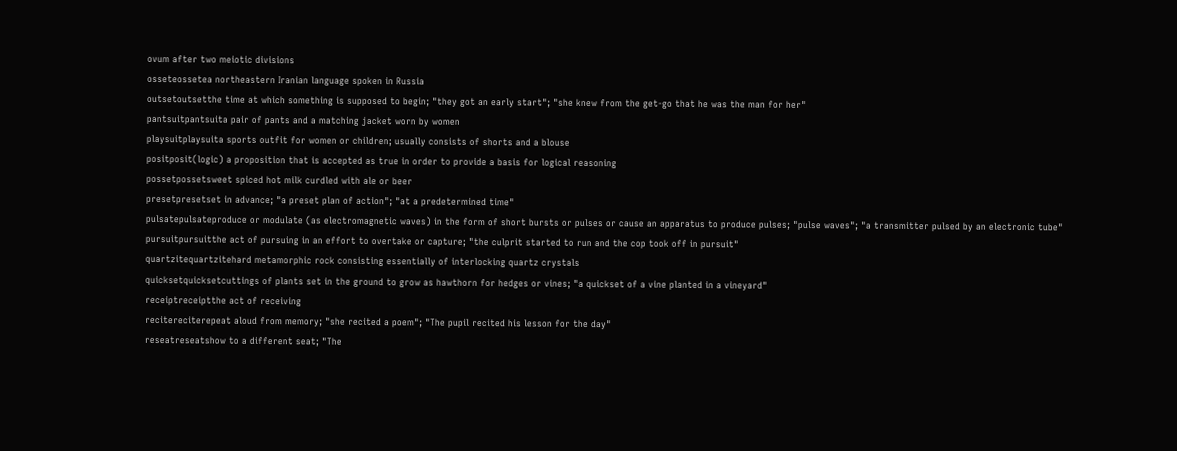ovum after two meiotic divisions
osseteossetea northeastern Iranian language spoken in Russia
outsetoutsetthe time at which something is supposed to begin; "they got an early start"; "she knew from the get-go that he was the man for her"
pantsuitpantsuita pair of pants and a matching jacket worn by women
playsuitplaysuita sports outfit for women or children; usually consists of shorts and a blouse
positposit(logic) a proposition that is accepted as true in order to provide a basis for logical reasoning
possetpossetsweet spiced hot milk curdled with ale or beer
presetpresetset in advance; "a preset plan of action"; "at a predetermined time"
pulsatepulsateproduce or modulate (as electromagnetic waves) in the form of short bursts or pulses or cause an apparatus to produce pulses; "pulse waves"; "a transmitter pulsed by an electronic tube"
pursuitpursuitthe act of pursuing in an effort to overtake or capture; "the culprit started to run and the cop took off in pursuit"
quartzitequartzitehard metamorphic rock consisting essentially of interlocking quartz crystals
quicksetquicksetcuttings of plants set in the ground to grow as hawthorn for hedges or vines; "a quickset of a vine planted in a vineyard"
receiptreceiptthe act of receiving
recitereciterepeat aloud from memory; "she recited a poem"; "The pupil recited his lesson for the day"
reseatreseatshow to a different seat; "The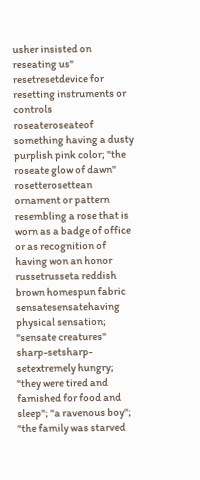usher insisted on reseating us"
resetresetdevice for resetting instruments or controls
roseateroseateof something having a dusty purplish pink color; "the roseate glow of dawn"
rosetterosettean ornament or pattern resembling a rose that is worn as a badge of office or as recognition of having won an honor
russetrusseta reddish brown homespun fabric
sensatesensatehaving physical sensation; "sensate creatures"
sharp-setsharp-setextremely hungry; "they were tired and famished for food and sleep"; "a ravenous boy"; "the family was starved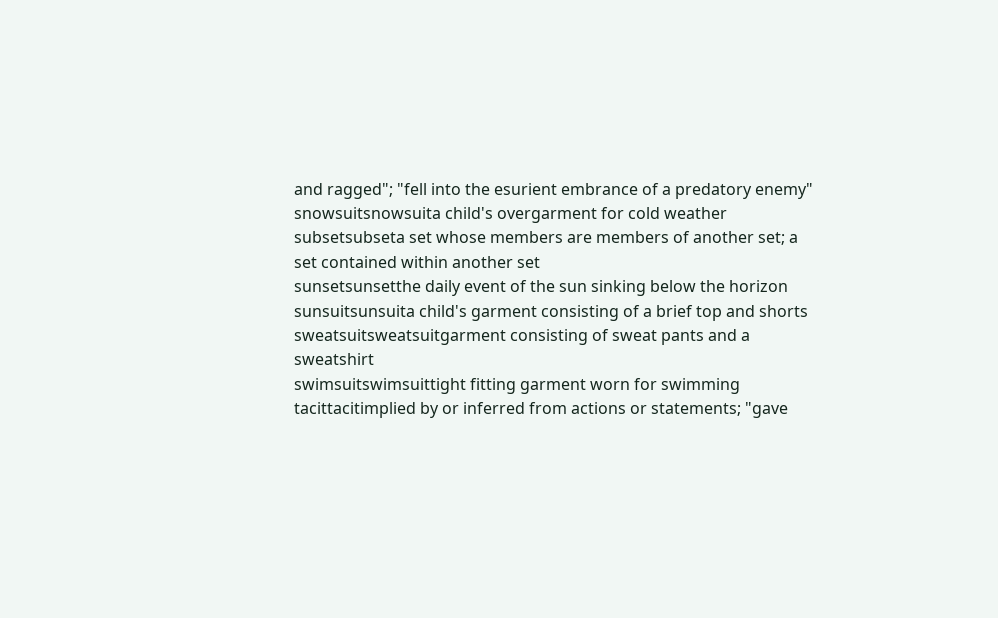and ragged"; "fell into the esurient embrance of a predatory enemy"
snowsuitsnowsuita child's overgarment for cold weather
subsetsubseta set whose members are members of another set; a set contained within another set
sunsetsunsetthe daily event of the sun sinking below the horizon
sunsuitsunsuita child's garment consisting of a brief top and shorts
sweatsuitsweatsuitgarment consisting of sweat pants and a sweatshirt
swimsuitswimsuittight fitting garment worn for swimming
tacittacitimplied by or inferred from actions or statements; "gave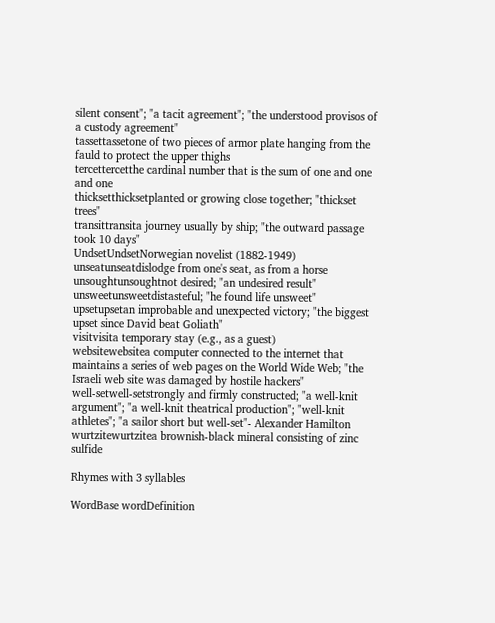silent consent"; "a tacit agreement"; "the understood provisos of a custody agreement"
tassettassetone of two pieces of armor plate hanging from the fauld to protect the upper thighs
tercettercetthe cardinal number that is the sum of one and one and one
thicksetthicksetplanted or growing close together; "thickset trees"
transittransita journey usually by ship; "the outward passage took 10 days"
UndsetUndsetNorwegian novelist (1882-1949)
unseatunseatdislodge from one's seat, as from a horse
unsoughtunsoughtnot desired; "an undesired result"
unsweetunsweetdistasteful; "he found life unsweet"
upsetupsetan improbable and unexpected victory; "the biggest upset since David beat Goliath"
visitvisita temporary stay (e.g., as a guest)
websitewebsitea computer connected to the internet that maintains a series of web pages on the World Wide Web; "the Israeli web site was damaged by hostile hackers"
well-setwell-setstrongly and firmly constructed; "a well-knit argument"; "a well-knit theatrical production"; "well-knit athletes"; "a sailor short but well-set"- Alexander Hamilton
wurtzitewurtzitea brownish-black mineral consisting of zinc sulfide

Rhymes with 3 syllables

WordBase wordDefinition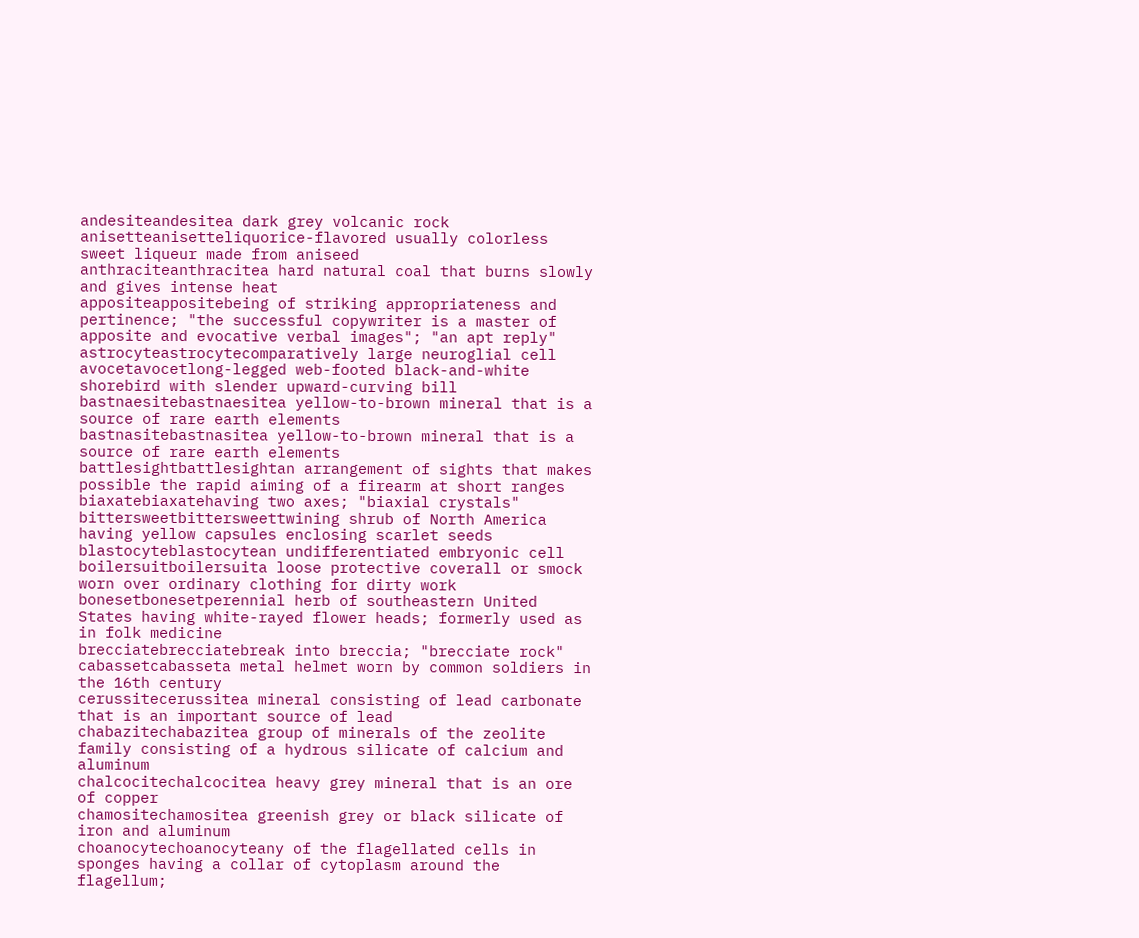andesiteandesitea dark grey volcanic rock
anisetteanisetteliquorice-flavored usually colorless sweet liqueur made from aniseed
anthraciteanthracitea hard natural coal that burns slowly and gives intense heat
appositeappositebeing of striking appropriateness and pertinence; "the successful copywriter is a master of apposite and evocative verbal images"; "an apt reply"
astrocyteastrocytecomparatively large neuroglial cell
avocetavocetlong-legged web-footed black-and-white shorebird with slender upward-curving bill
bastnaesitebastnaesitea yellow-to-brown mineral that is a source of rare earth elements
bastnasitebastnasitea yellow-to-brown mineral that is a source of rare earth elements
battlesightbattlesightan arrangement of sights that makes possible the rapid aiming of a firearm at short ranges
biaxatebiaxatehaving two axes; "biaxial crystals"
bittersweetbittersweettwining shrub of North America having yellow capsules enclosing scarlet seeds
blastocyteblastocytean undifferentiated embryonic cell
boilersuitboilersuita loose protective coverall or smock worn over ordinary clothing for dirty work
bonesetbonesetperennial herb of southeastern United States having white-rayed flower heads; formerly used as in folk medicine
brecciatebrecciatebreak into breccia; "brecciate rock"
cabassetcabasseta metal helmet worn by common soldiers in the 16th century
cerussitecerussitea mineral consisting of lead carbonate that is an important source of lead
chabazitechabazitea group of minerals of the zeolite family consisting of a hydrous silicate of calcium and aluminum
chalcocitechalcocitea heavy grey mineral that is an ore of copper
chamositechamositea greenish grey or black silicate of iron and aluminum
choanocytechoanocyteany of the flagellated cells in sponges having a collar of cytoplasm around the flagellum;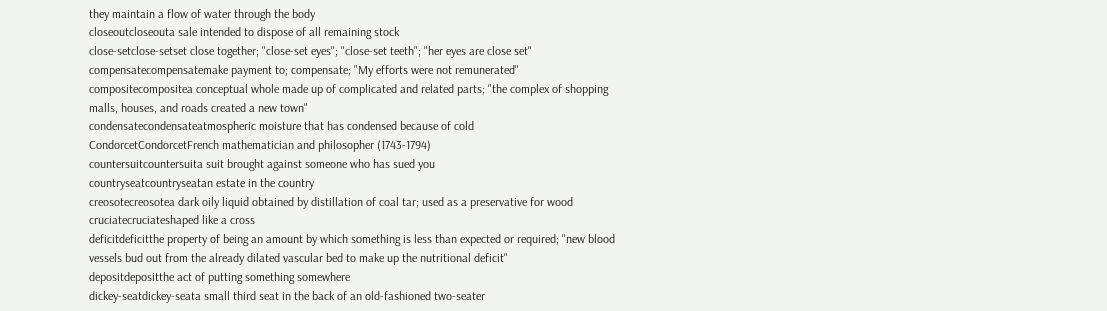they maintain a flow of water through the body
closeoutcloseouta sale intended to dispose of all remaining stock
close-setclose-setset close together; "close-set eyes"; "close-set teeth"; "her eyes are close set"
compensatecompensatemake payment to; compensate; "My efforts were not remunerated"
compositecompositea conceptual whole made up of complicated and related parts; "the complex of shopping malls, houses, and roads created a new town"
condensatecondensateatmospheric moisture that has condensed because of cold
CondorcetCondorcetFrench mathematician and philosopher (1743-1794)
countersuitcountersuita suit brought against someone who has sued you
countryseatcountryseatan estate in the country
creosotecreosotea dark oily liquid obtained by distillation of coal tar; used as a preservative for wood
cruciatecruciateshaped like a cross
deficitdeficitthe property of being an amount by which something is less than expected or required; "new blood vessels bud out from the already dilated vascular bed to make up the nutritional deficit"
depositdepositthe act of putting something somewhere
dickey-seatdickey-seata small third seat in the back of an old-fashioned two-seater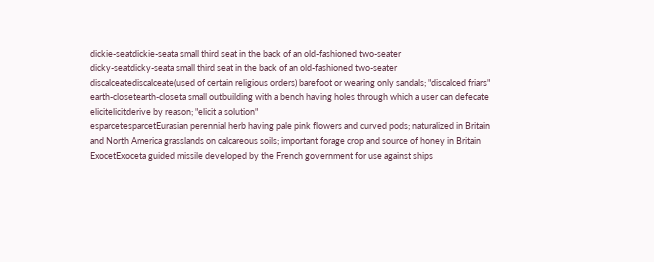dickie-seatdickie-seata small third seat in the back of an old-fashioned two-seater
dicky-seatdicky-seata small third seat in the back of an old-fashioned two-seater
discalceatediscalceate(used of certain religious orders) barefoot or wearing only sandals; "discalced friars"
earth-closetearth-closeta small outbuilding with a bench having holes through which a user can defecate
elicitelicitderive by reason; "elicit a solution"
esparcetesparcetEurasian perennial herb having pale pink flowers and curved pods; naturalized in Britain and North America grasslands on calcareous soils; important forage crop and source of honey in Britain
ExocetExoceta guided missile developed by the French government for use against ships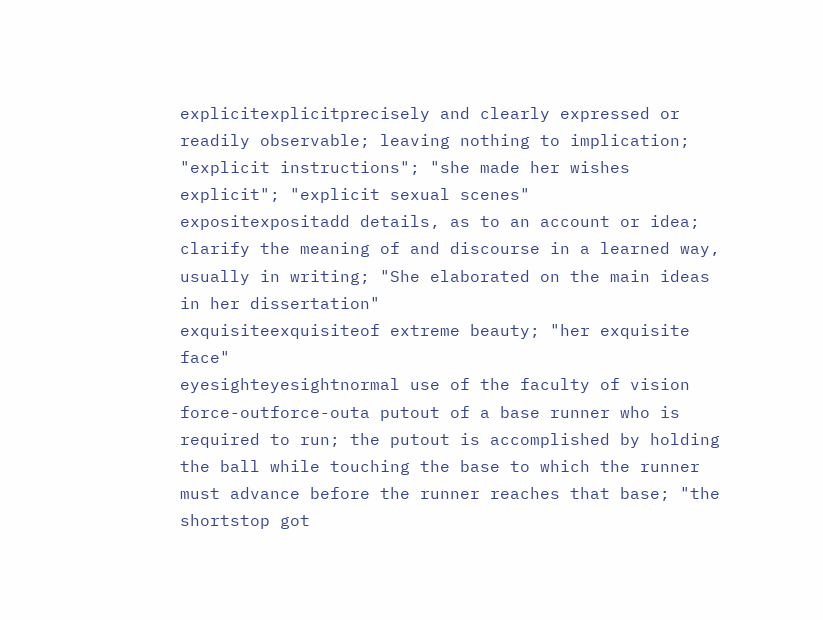explicitexplicitprecisely and clearly expressed or readily observable; leaving nothing to implication; "explicit instructions"; "she made her wishes explicit"; "explicit sexual scenes"
expositexpositadd details, as to an account or idea; clarify the meaning of and discourse in a learned way, usually in writing; "She elaborated on the main ideas in her dissertation"
exquisiteexquisiteof extreme beauty; "her exquisite face"
eyesighteyesightnormal use of the faculty of vision
force-outforce-outa putout of a base runner who is required to run; the putout is accomplished by holding the ball while touching the base to which the runner must advance before the runner reaches that base; "the shortstop got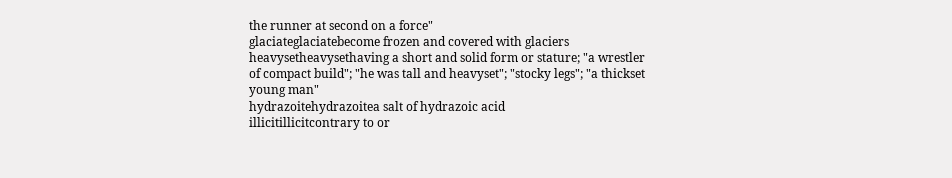the runner at second on a force"
glaciateglaciatebecome frozen and covered with glaciers
heavysetheavysethaving a short and solid form or stature; "a wrestler of compact build"; "he was tall and heavyset"; "stocky legs"; "a thickset young man"
hydrazoitehydrazoitea salt of hydrazoic acid
illicitillicitcontrary to or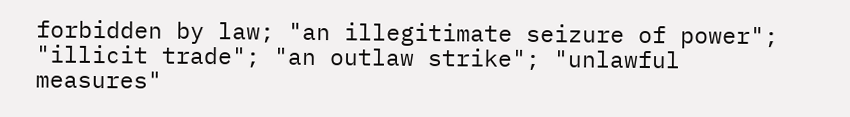forbidden by law; "an illegitimate seizure of power"; "illicit trade"; "an outlaw strike"; "unlawful measures"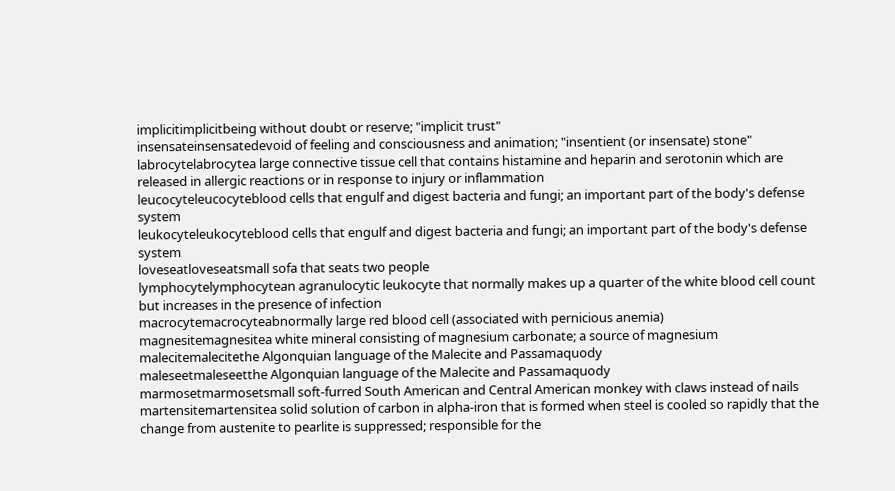implicitimplicitbeing without doubt or reserve; "implicit trust"
insensateinsensatedevoid of feeling and consciousness and animation; "insentient (or insensate) stone"
labrocytelabrocytea large connective tissue cell that contains histamine and heparin and serotonin which are released in allergic reactions or in response to injury or inflammation
leucocyteleucocyteblood cells that engulf and digest bacteria and fungi; an important part of the body's defense system
leukocyteleukocyteblood cells that engulf and digest bacteria and fungi; an important part of the body's defense system
loveseatloveseatsmall sofa that seats two people
lymphocytelymphocytean agranulocytic leukocyte that normally makes up a quarter of the white blood cell count but increases in the presence of infection
macrocytemacrocyteabnormally large red blood cell (associated with pernicious anemia)
magnesitemagnesitea white mineral consisting of magnesium carbonate; a source of magnesium
malecitemalecitethe Algonquian language of the Malecite and Passamaquody
maleseetmaleseetthe Algonquian language of the Malecite and Passamaquody
marmosetmarmosetsmall soft-furred South American and Central American monkey with claws instead of nails
martensitemartensitea solid solution of carbon in alpha-iron that is formed when steel is cooled so rapidly that the change from austenite to pearlite is suppressed; responsible for the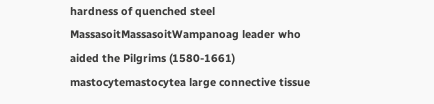hardness of quenched steel
MassasoitMassasoitWampanoag leader who aided the Pilgrims (1580-1661)
mastocytemastocytea large connective tissue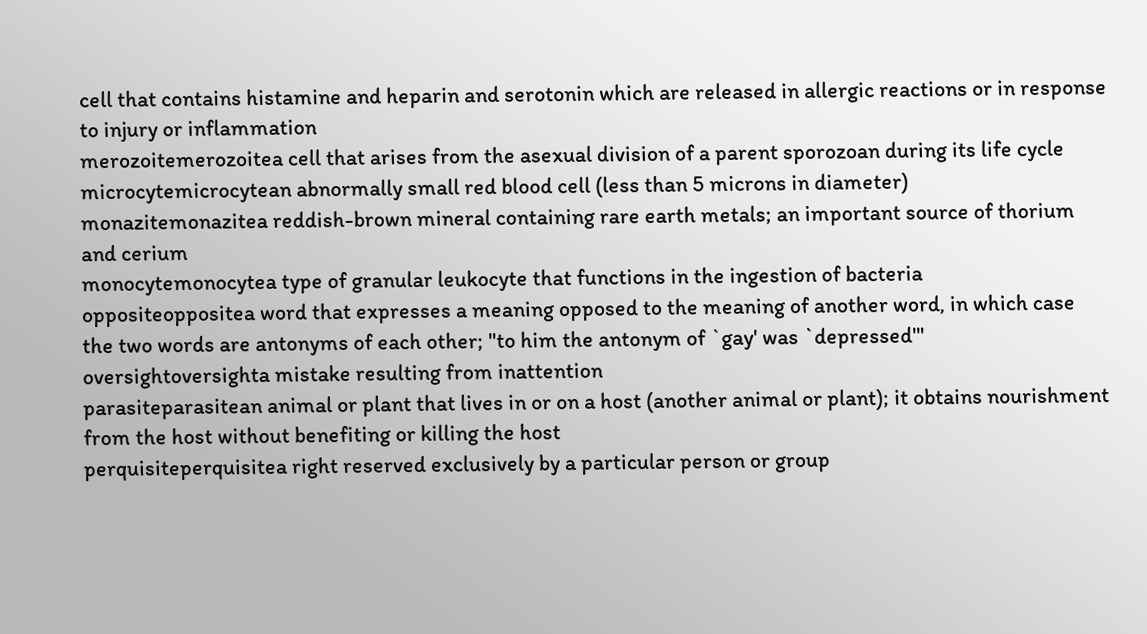cell that contains histamine and heparin and serotonin which are released in allergic reactions or in response to injury or inflammation
merozoitemerozoitea cell that arises from the asexual division of a parent sporozoan during its life cycle
microcytemicrocytean abnormally small red blood cell (less than 5 microns in diameter)
monazitemonazitea reddish-brown mineral containing rare earth metals; an important source of thorium and cerium
monocytemonocytea type of granular leukocyte that functions in the ingestion of bacteria
oppositeoppositea word that expresses a meaning opposed to the meaning of another word, in which case the two words are antonyms of each other; "to him the antonym of `gay' was `depressed'"
oversightoversighta mistake resulting from inattention
parasiteparasitean animal or plant that lives in or on a host (another animal or plant); it obtains nourishment from the host without benefiting or killing the host
perquisiteperquisitea right reserved exclusively by a particular person or group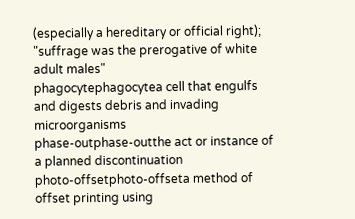(especially a hereditary or official right); "suffrage was the prerogative of white adult males"
phagocytephagocytea cell that engulfs and digests debris and invading microorganisms
phase-outphase-outthe act or instance of a planned discontinuation
photo-offsetphoto-offseta method of offset printing using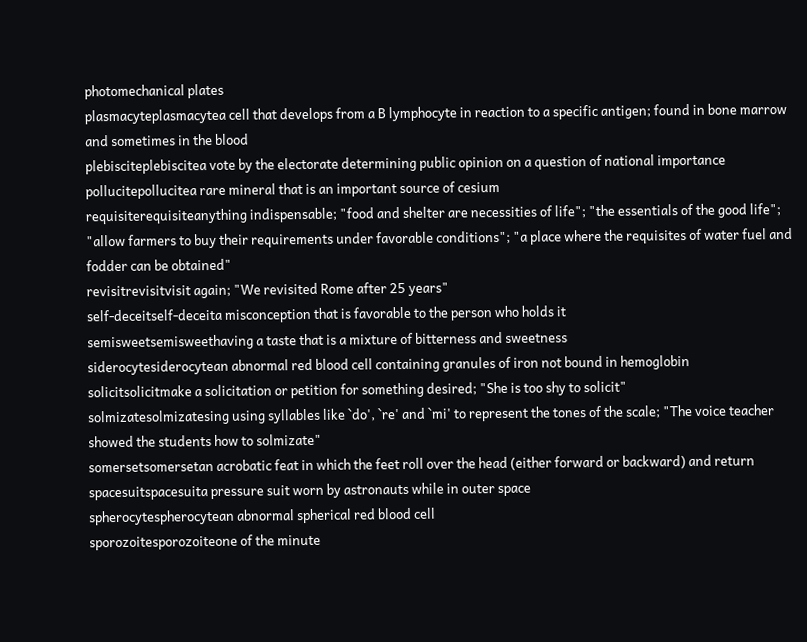photomechanical plates
plasmacyteplasmacytea cell that develops from a B lymphocyte in reaction to a specific antigen; found in bone marrow and sometimes in the blood
plebisciteplebiscitea vote by the electorate determining public opinion on a question of national importance
pollucitepollucitea rare mineral that is an important source of cesium
requisiterequisiteanything indispensable; "food and shelter are necessities of life"; "the essentials of the good life"; "allow farmers to buy their requirements under favorable conditions"; "a place where the requisites of water fuel and fodder can be obtained"
revisitrevisitvisit again; "We revisited Rome after 25 years"
self-deceitself-deceita misconception that is favorable to the person who holds it
semisweetsemisweethaving a taste that is a mixture of bitterness and sweetness
siderocytesiderocytean abnormal red blood cell containing granules of iron not bound in hemoglobin
solicitsolicitmake a solicitation or petition for something desired; "She is too shy to solicit"
solmizatesolmizatesing using syllables like `do', `re' and `mi' to represent the tones of the scale; "The voice teacher showed the students how to solmizate"
somersetsomersetan acrobatic feat in which the feet roll over the head (either forward or backward) and return
spacesuitspacesuita pressure suit worn by astronauts while in outer space
spherocytespherocytean abnormal spherical red blood cell
sporozoitesporozoiteone of the minute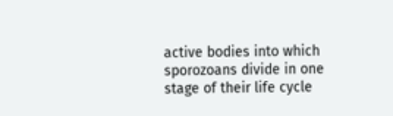active bodies into which sporozoans divide in one stage of their life cycle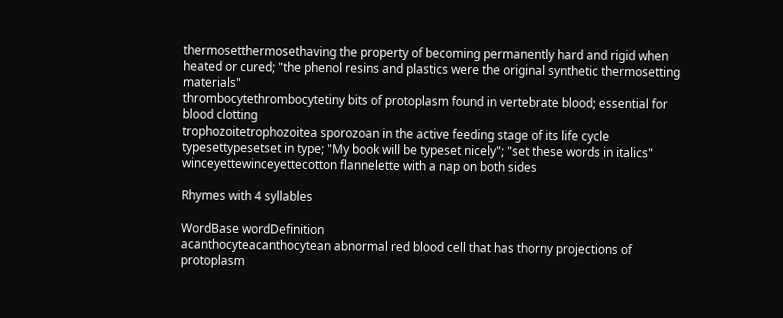thermosetthermosethaving the property of becoming permanently hard and rigid when heated or cured; "the phenol resins and plastics were the original synthetic thermosetting materials"
thrombocytethrombocytetiny bits of protoplasm found in vertebrate blood; essential for blood clotting
trophozoitetrophozoitea sporozoan in the active feeding stage of its life cycle
typesettypesetset in type; "My book will be typeset nicely"; "set these words in italics"
winceyettewinceyettecotton flannelette with a nap on both sides

Rhymes with 4 syllables

WordBase wordDefinition
acanthocyteacanthocytean abnormal red blood cell that has thorny projections of protoplasm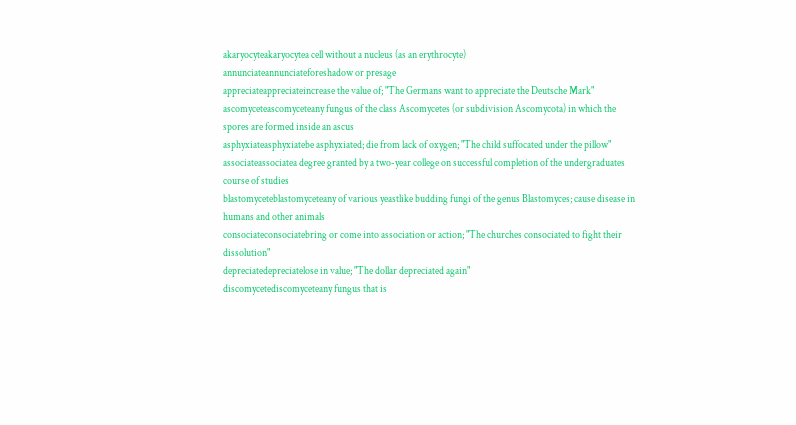akaryocyteakaryocytea cell without a nucleus (as an erythrocyte)
annunciateannunciateforeshadow or presage
appreciateappreciateincrease the value of; "The Germans want to appreciate the Deutsche Mark"
ascomyceteascomyceteany fungus of the class Ascomycetes (or subdivision Ascomycota) in which the spores are formed inside an ascus
asphyxiateasphyxiatebe asphyxiated; die from lack of oxygen; "The child suffocated under the pillow"
associateassociatea degree granted by a two-year college on successful completion of the undergraduates course of studies
blastomyceteblastomyceteany of various yeastlike budding fungi of the genus Blastomyces; cause disease in humans and other animals
consociateconsociatebring or come into association or action; "The churches consociated to fight their dissolution"
depreciatedepreciatelose in value; "The dollar depreciated again"
discomycetediscomyceteany fungus that is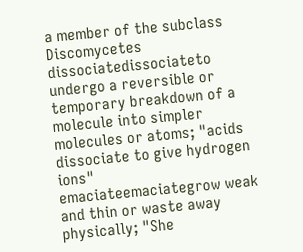a member of the subclass Discomycetes
dissociatedissociateto undergo a reversible or temporary breakdown of a molecule into simpler molecules or atoms; "acids dissociate to give hydrogen ions"
emaciateemaciategrow weak and thin or waste away physically; "She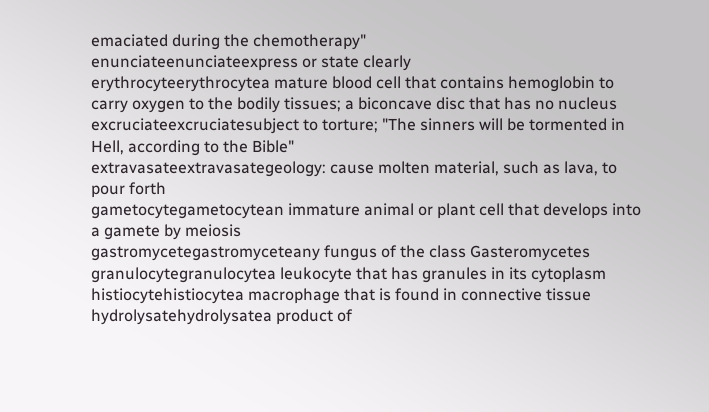emaciated during the chemotherapy"
enunciateenunciateexpress or state clearly
erythrocyteerythrocytea mature blood cell that contains hemoglobin to carry oxygen to the bodily tissues; a biconcave disc that has no nucleus
excruciateexcruciatesubject to torture; "The sinners will be tormented in Hell, according to the Bible"
extravasateextravasategeology: cause molten material, such as lava, to pour forth
gametocytegametocytean immature animal or plant cell that develops into a gamete by meiosis
gastromycetegastromyceteany fungus of the class Gasteromycetes
granulocytegranulocytea leukocyte that has granules in its cytoplasm
histiocytehistiocytea macrophage that is found in connective tissue
hydrolysatehydrolysatea product of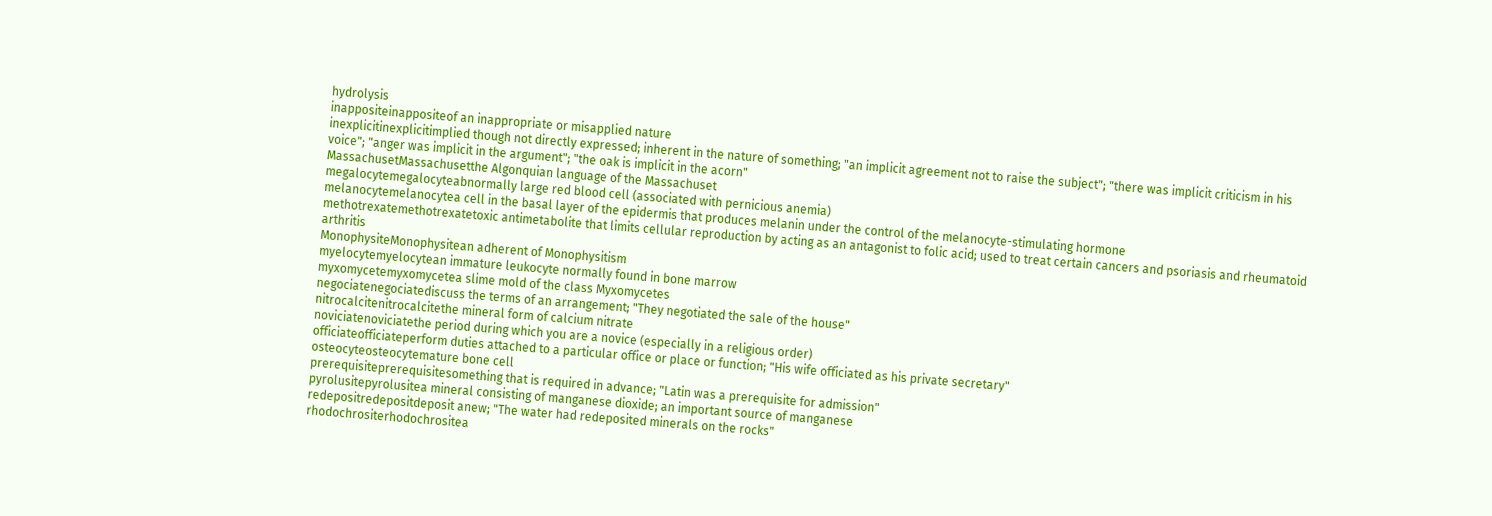hydrolysis
inappositeinappositeof an inappropriate or misapplied nature
inexplicitinexplicitimplied though not directly expressed; inherent in the nature of something; "an implicit agreement not to raise the subject"; "there was implicit criticism in his voice"; "anger was implicit in the argument"; "the oak is implicit in the acorn"
MassachusetMassachusetthe Algonquian language of the Massachuset
megalocytemegalocyteabnormally large red blood cell (associated with pernicious anemia)
melanocytemelanocytea cell in the basal layer of the epidermis that produces melanin under the control of the melanocyte-stimulating hormone
methotrexatemethotrexatetoxic antimetabolite that limits cellular reproduction by acting as an antagonist to folic acid; used to treat certain cancers and psoriasis and rheumatoid arthritis
MonophysiteMonophysitean adherent of Monophysitism
myelocytemyelocytean immature leukocyte normally found in bone marrow
myxomycetemyxomycetea slime mold of the class Myxomycetes
negociatenegociatediscuss the terms of an arrangement; "They negotiated the sale of the house"
nitrocalcitenitrocalcitethe mineral form of calcium nitrate
noviciatenoviciatethe period during which you are a novice (especially in a religious order)
officiateofficiateperform duties attached to a particular office or place or function; "His wife officiated as his private secretary"
osteocyteosteocytemature bone cell
prerequisiteprerequisitesomething that is required in advance; "Latin was a prerequisite for admission"
pyrolusitepyrolusitea mineral consisting of manganese dioxide; an important source of manganese
redepositredepositdeposit anew; "The water had redeposited minerals on the rocks"
rhodochrositerhodochrositea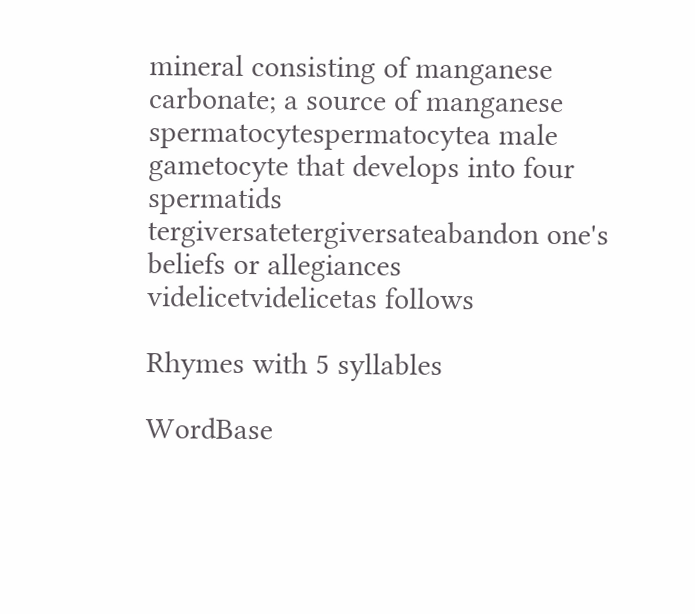mineral consisting of manganese carbonate; a source of manganese
spermatocytespermatocytea male gametocyte that develops into four spermatids
tergiversatetergiversateabandon one's beliefs or allegiances
videlicetvidelicetas follows

Rhymes with 5 syllables

WordBase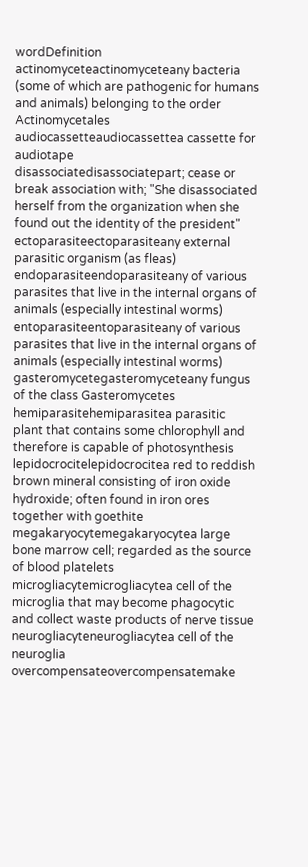wordDefinition
actinomyceteactinomyceteany bacteria (some of which are pathogenic for humans and animals) belonging to the order Actinomycetales
audiocassetteaudiocassettea cassette for audiotape
disassociatedisassociatepart; cease or break association with; "She disassociated herself from the organization when she found out the identity of the president"
ectoparasiteectoparasiteany external parasitic organism (as fleas)
endoparasiteendoparasiteany of various parasites that live in the internal organs of animals (especially intestinal worms)
entoparasiteentoparasiteany of various parasites that live in the internal organs of animals (especially intestinal worms)
gasteromycetegasteromyceteany fungus of the class Gasteromycetes
hemiparasitehemiparasitea parasitic plant that contains some chlorophyll and therefore is capable of photosynthesis
lepidocrocitelepidocrocitea red to reddish brown mineral consisting of iron oxide hydroxide; often found in iron ores together with goethite
megakaryocytemegakaryocytea large bone marrow cell; regarded as the source of blood platelets
microgliacytemicrogliacytea cell of the microglia that may become phagocytic and collect waste products of nerve tissue
neurogliacyteneurogliacytea cell of the neuroglia
overcompensateovercompensatemake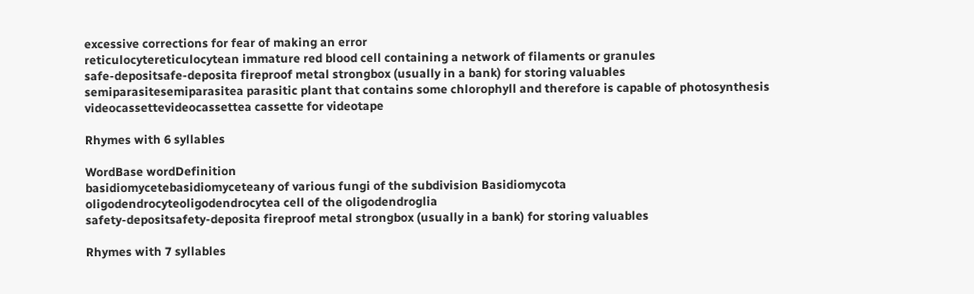excessive corrections for fear of making an error
reticulocytereticulocytean immature red blood cell containing a network of filaments or granules
safe-depositsafe-deposita fireproof metal strongbox (usually in a bank) for storing valuables
semiparasitesemiparasitea parasitic plant that contains some chlorophyll and therefore is capable of photosynthesis
videocassettevideocassettea cassette for videotape

Rhymes with 6 syllables

WordBase wordDefinition
basidiomycetebasidiomyceteany of various fungi of the subdivision Basidiomycota
oligodendrocyteoligodendrocytea cell of the oligodendroglia
safety-depositsafety-deposita fireproof metal strongbox (usually in a bank) for storing valuables

Rhymes with 7 syllables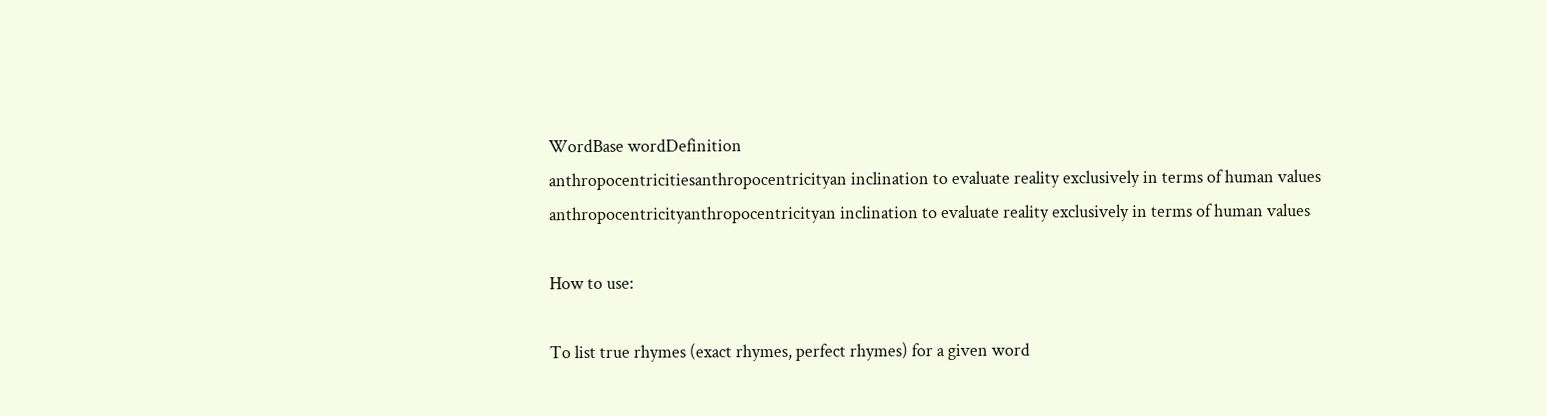WordBase wordDefinition
anthropocentricitiesanthropocentricityan inclination to evaluate reality exclusively in terms of human values
anthropocentricityanthropocentricityan inclination to evaluate reality exclusively in terms of human values

How to use:

To list true rhymes (exact rhymes, perfect rhymes) for a given word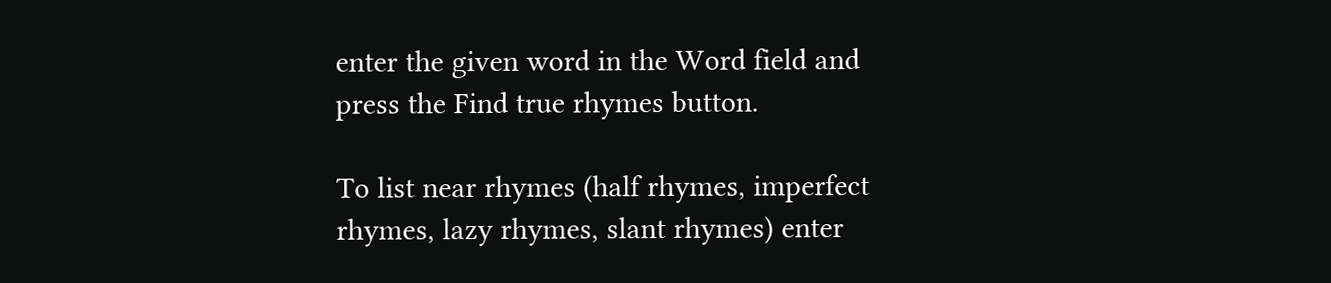enter the given word in the Word field and press the Find true rhymes button.

To list near rhymes (half rhymes, imperfect rhymes, lazy rhymes, slant rhymes) enter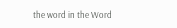the word in the Word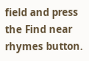field and press the Find near rhymes button.